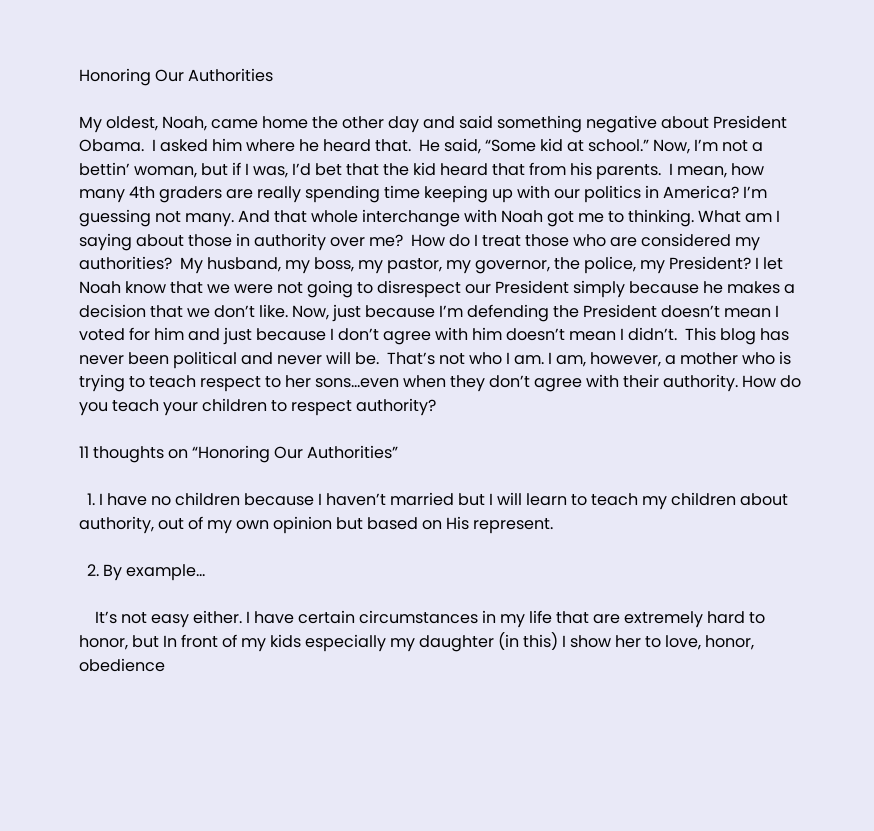Honoring Our Authorities

My oldest, Noah, came home the other day and said something negative about President Obama.  I asked him where he heard that.  He said, “Some kid at school.” Now, I’m not a bettin’ woman, but if I was, I’d bet that the kid heard that from his parents.  I mean, how many 4th graders are really spending time keeping up with our politics in America? I’m guessing not many. And that whole interchange with Noah got me to thinking. What am I saying about those in authority over me?  How do I treat those who are considered my authorities?  My husband, my boss, my pastor, my governor, the police, my President? I let Noah know that we were not going to disrespect our President simply because he makes a decision that we don’t like. Now, just because I’m defending the President doesn’t mean I voted for him and just because I don’t agree with him doesn’t mean I didn’t.  This blog has never been political and never will be.  That’s not who I am. I am, however, a mother who is trying to teach respect to her sons…even when they don’t agree with their authority. How do you teach your children to respect authority?

11 thoughts on “Honoring Our Authorities”

  1. I have no children because I haven’t married but I will learn to teach my children about authority, out of my own opinion but based on His represent.

  2. By example…

    It’s not easy either. I have certain circumstances in my life that are extremely hard to honor, but In front of my kids especially my daughter (in this) I show her to love, honor, obedience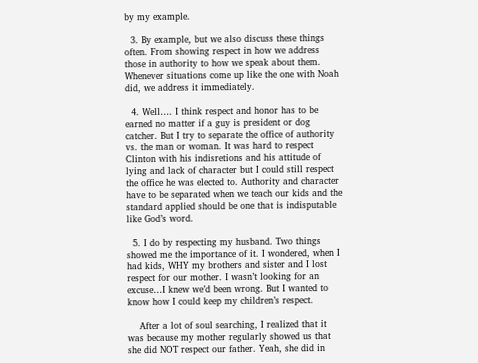by my example.

  3. By example, but we also discuss these things often. From showing respect in how we address those in authority to how we speak about them. Whenever situations come up like the one with Noah did, we address it immediately.

  4. Well…. I think respect and honor has to be earned no matter if a guy is president or dog catcher. But I try to separate the office of authority vs. the man or woman. It was hard to respect Clinton with his indisretions and his attitude of lying and lack of character but I could still respect the office he was elected to. Authority and character have to be separated when we teach our kids and the standard applied should be one that is indisputable like God’s word.

  5. I do by respecting my husband. Two things showed me the importance of it. I wondered, when I had kids, WHY my brothers and sister and I lost respect for our mother. I wasn’t looking for an excuse…I knew we’d been wrong. But I wanted to know how I could keep my children’s respect.

    After a lot of soul searching, I realized that it was because my mother regularly showed us that she did NOT respect our father. Yeah, she did in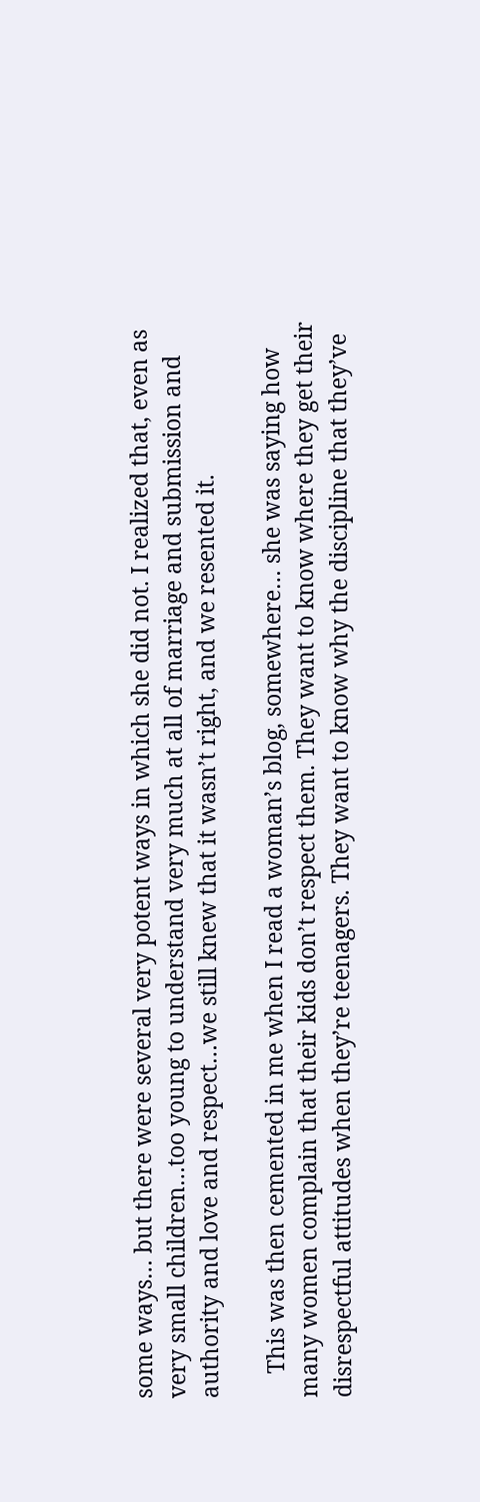some ways… but there were several very potent ways in which she did not. I realized that, even as very small children…too young to understand very much at all of marriage and submission and authority and love and respect…we still knew that it wasn’t right, and we resented it.

    This was then cemented in me when I read a woman’s blog, somewhere… she was saying how many women complain that their kids don’t respect them. They want to know where they get their disrespectful attitudes when they’re teenagers. They want to know why the discipline that they’ve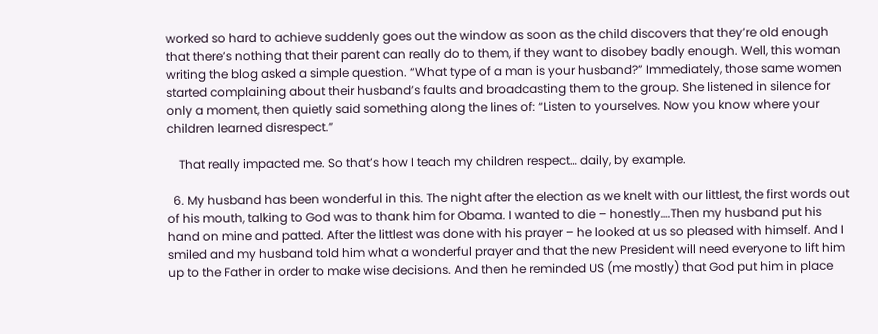worked so hard to achieve suddenly goes out the window as soon as the child discovers that they’re old enough that there’s nothing that their parent can really do to them, if they want to disobey badly enough. Well, this woman writing the blog asked a simple question. “What type of a man is your husband?” Immediately, those same women started complaining about their husband’s faults and broadcasting them to the group. She listened in silence for only a moment, then quietly said something along the lines of: “Listen to yourselves. Now you know where your children learned disrespect.”

    That really impacted me. So that’s how I teach my children respect… daily, by example.

  6. My husband has been wonderful in this. The night after the election as we knelt with our littlest, the first words out of his mouth, talking to God was to thank him for Obama. I wanted to die – honestly….Then my husband put his hand on mine and patted. After the littlest was done with his prayer – he looked at us so pleased with himself. And I smiled and my husband told him what a wonderful prayer and that the new President will need everyone to lift him up to the Father in order to make wise decisions. And then he reminded US (me mostly) that God put him in place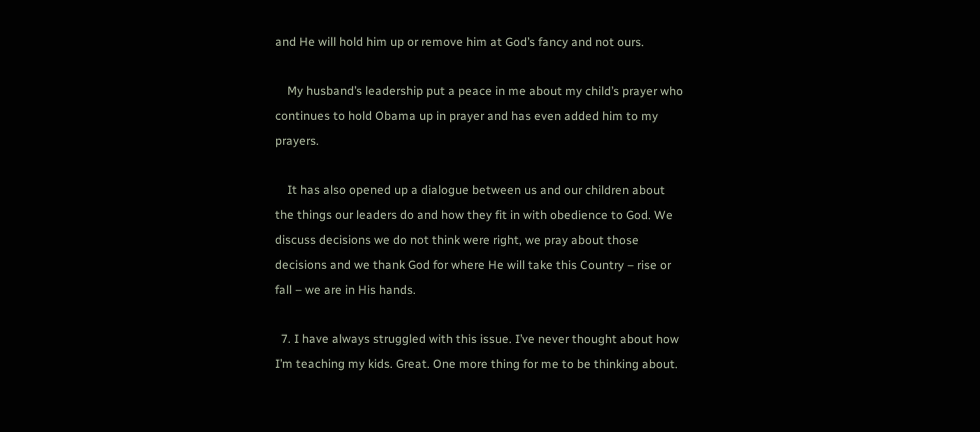and He will hold him up or remove him at God’s fancy and not ours.

    My husband’s leadership put a peace in me about my child’s prayer who continues to hold Obama up in prayer and has even added him to my prayers.

    It has also opened up a dialogue between us and our children about the things our leaders do and how they fit in with obedience to God. We discuss decisions we do not think were right, we pray about those decisions and we thank God for where He will take this Country – rise or fall – we are in His hands.

  7. I have always struggled with this issue. I’ve never thought about how I’m teaching my kids. Great. One more thing for me to be thinking about.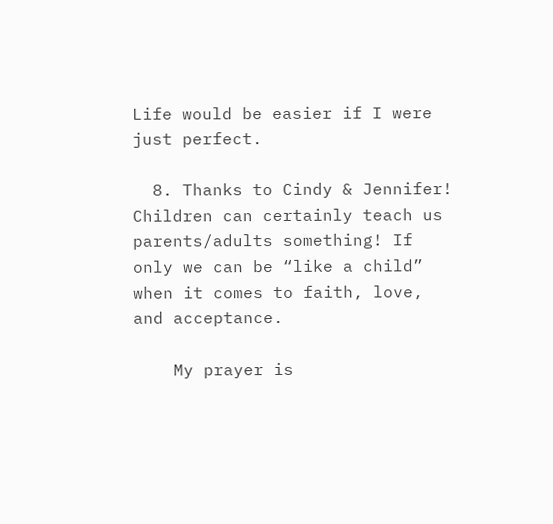Life would be easier if I were just perfect.

  8. Thanks to Cindy & Jennifer! Children can certainly teach us parents/adults something! If only we can be “like a child” when it comes to faith, love, and acceptance.

    My prayer is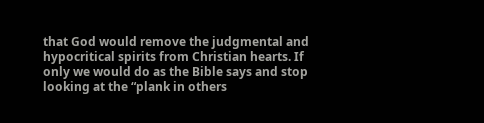that God would remove the judgmental and hypocritical spirits from Christian hearts. If only we would do as the Bible says and stop looking at the “plank in others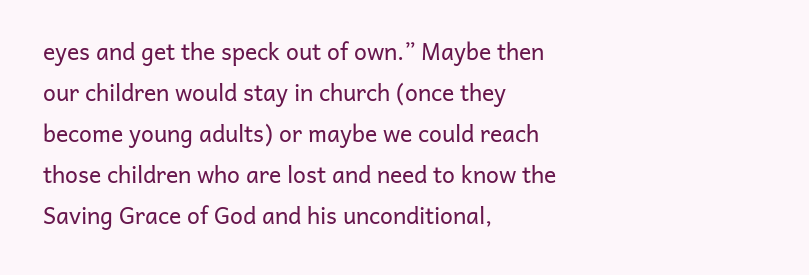eyes and get the speck out of own.” Maybe then our children would stay in church (once they become young adults) or maybe we could reach those children who are lost and need to know the Saving Grace of God and his unconditional,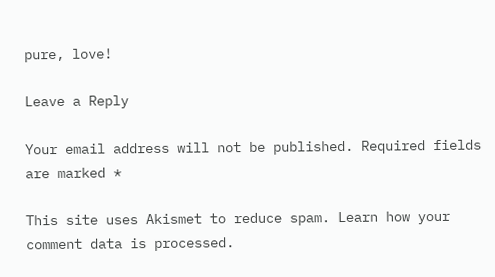pure, love!

Leave a Reply

Your email address will not be published. Required fields are marked *

This site uses Akismet to reduce spam. Learn how your comment data is processed.